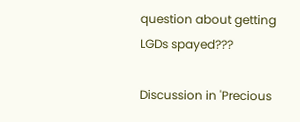question about getting LGDs spayed???

Discussion in 'Precious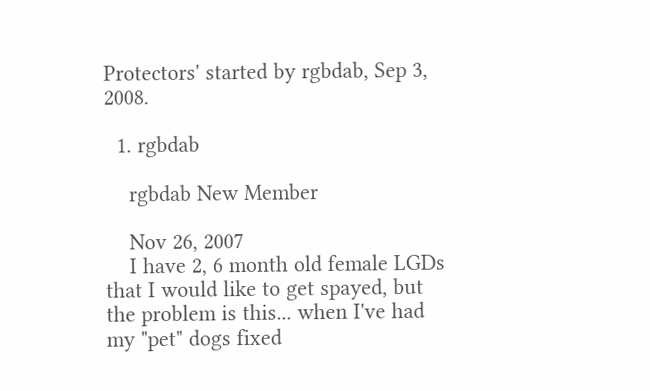Protectors' started by rgbdab, Sep 3, 2008.

  1. rgbdab

    rgbdab New Member

    Nov 26, 2007
    I have 2, 6 month old female LGDs that I would like to get spayed, but the problem is this... when I've had my "pet" dogs fixed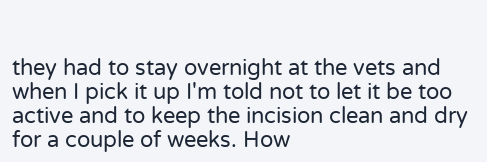they had to stay overnight at the vets and when I pick it up I'm told not to let it be too active and to keep the incision clean and dry for a couple of weeks. How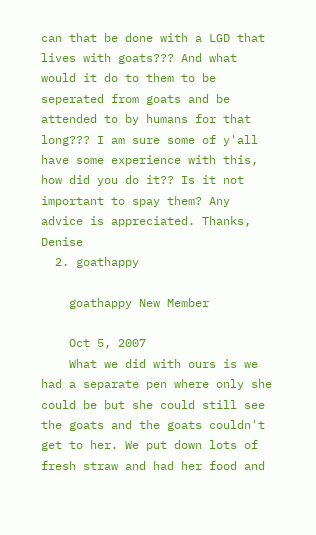can that be done with a LGD that lives with goats??? And what would it do to them to be seperated from goats and be attended to by humans for that long??? I am sure some of y'all have some experience with this, how did you do it?? Is it not important to spay them? Any advice is appreciated. Thanks, Denise
  2. goathappy

    goathappy New Member

    Oct 5, 2007
    What we did with ours is we had a separate pen where only she could be but she could still see the goats and the goats couldn't get to her. We put down lots of fresh straw and had her food and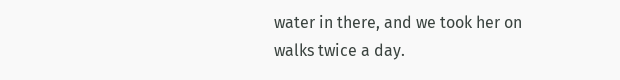water in there, and we took her on walks twice a day.